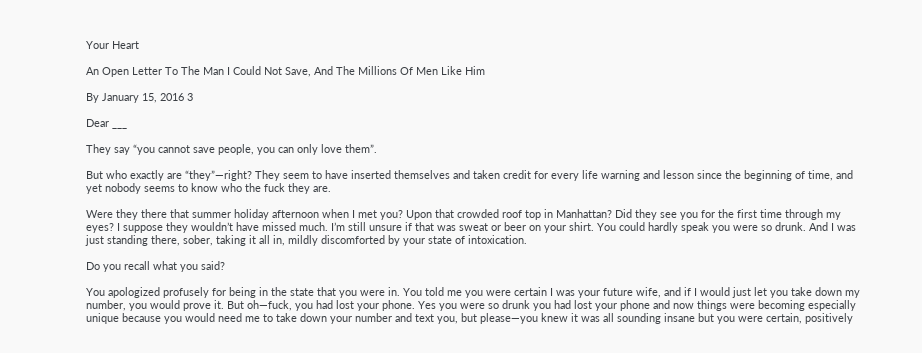Your Heart

An Open Letter To The Man I Could Not Save, And The Millions Of Men Like Him

By January 15, 2016 3

Dear ___

They say “you cannot save people, you can only love them”.

But who exactly are “they”—right? They seem to have inserted themselves and taken credit for every life warning and lesson since the beginning of time, and yet nobody seems to know who the fuck they are.

Were they there that summer holiday afternoon when I met you? Upon that crowded roof top in Manhattan? Did they see you for the first time through my eyes? I suppose they wouldn’t have missed much. I’m still unsure if that was sweat or beer on your shirt. You could hardly speak you were so drunk. And I was just standing there, sober, taking it all in, mildly discomforted by your state of intoxication.

Do you recall what you said?

You apologized profusely for being in the state that you were in. You told me you were certain I was your future wife, and if I would just let you take down my number, you would prove it. But oh—fuck, you had lost your phone. Yes you were so drunk you had lost your phone and now things were becoming especially unique because you would need me to take down your number and text you, but please—you knew it was all sounding insane but you were certain, positively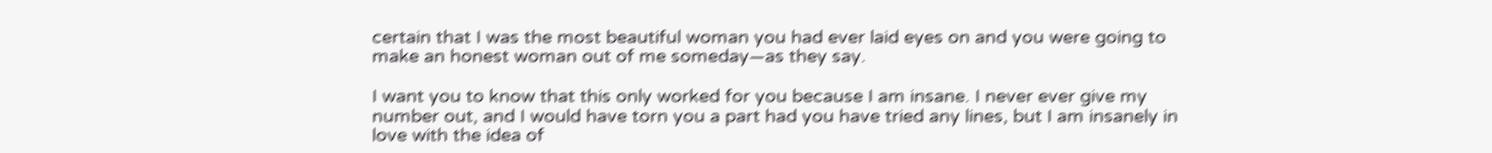certain that I was the most beautiful woman you had ever laid eyes on and you were going to make an honest woman out of me someday—as they say.

I want you to know that this only worked for you because I am insane. I never ever give my number out, and I would have torn you a part had you have tried any lines, but I am insanely in love with the idea of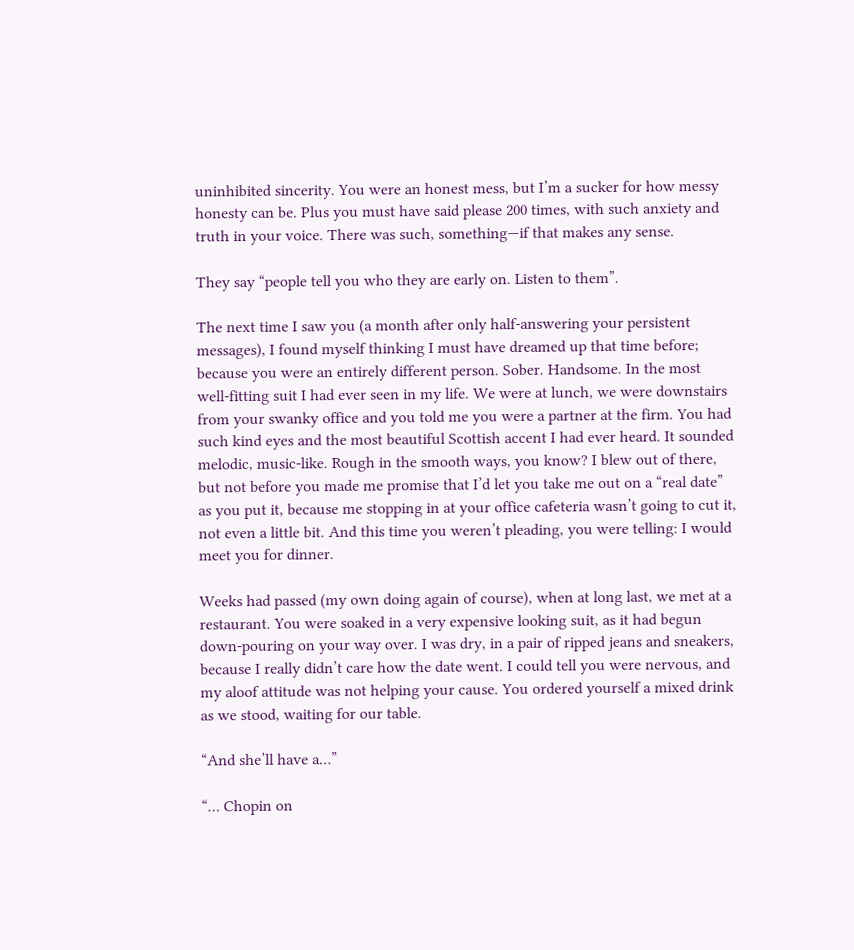uninhibited sincerity. You were an honest mess, but I’m a sucker for how messy honesty can be. Plus you must have said please 200 times, with such anxiety and truth in your voice. There was such, something—if that makes any sense.

They say “people tell you who they are early on. Listen to them”.

The next time I saw you (a month after only half-answering your persistent messages), I found myself thinking I must have dreamed up that time before; because you were an entirely different person. Sober. Handsome. In the most well-fitting suit I had ever seen in my life. We were at lunch, we were downstairs from your swanky office and you told me you were a partner at the firm. You had such kind eyes and the most beautiful Scottish accent I had ever heard. It sounded melodic, music-like. Rough in the smooth ways, you know? I blew out of there, but not before you made me promise that I’d let you take me out on a “real date” as you put it, because me stopping in at your office cafeteria wasn’t going to cut it, not even a little bit. And this time you weren’t pleading, you were telling: I would meet you for dinner.

Weeks had passed (my own doing again of course), when at long last, we met at a restaurant. You were soaked in a very expensive looking suit, as it had begun down-pouring on your way over. I was dry, in a pair of ripped jeans and sneakers, because I really didn’t care how the date went. I could tell you were nervous, and my aloof attitude was not helping your cause. You ordered yourself a mixed drink as we stood, waiting for our table.

“And she’ll have a…”

“… Chopin on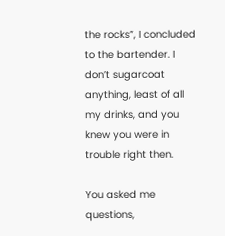the rocks”, I concluded to the bartender. I don’t sugarcoat anything, least of all my drinks, and you knew you were in trouble right then.

You asked me questions,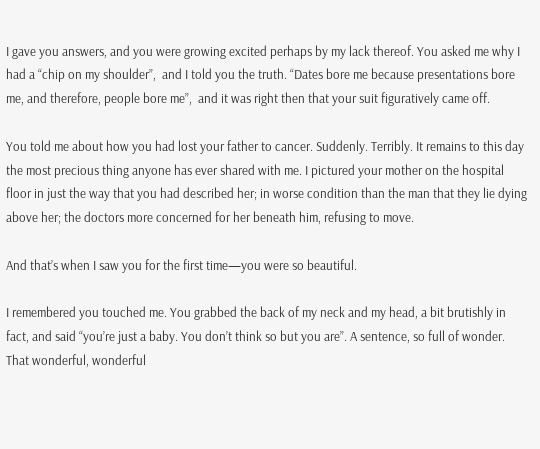I gave you answers, and you were growing excited perhaps by my lack thereof. You asked me why I had a “chip on my shoulder”,  and I told you the truth. “Dates bore me because presentations bore me, and therefore, people bore me”,  and it was right then that your suit figuratively came off.

You told me about how you had lost your father to cancer. Suddenly. Terribly. It remains to this day the most precious thing anyone has ever shared with me. I pictured your mother on the hospital floor in just the way that you had described her; in worse condition than the man that they lie dying above her; the doctors more concerned for her beneath him, refusing to move.

And that’s when I saw you for the first time—you were so beautiful.

I remembered you touched me. You grabbed the back of my neck and my head, a bit brutishly in fact, and said “you’re just a baby. You don’t think so but you are”. A sentence, so full of wonder. That wonderful, wonderful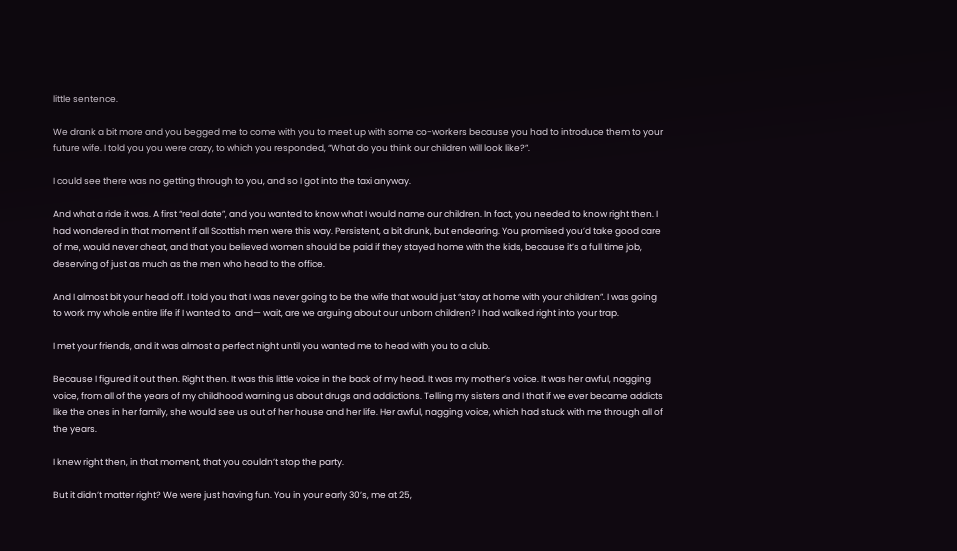little sentence.

We drank a bit more and you begged me to come with you to meet up with some co-workers because you had to introduce them to your future wife. I told you you were crazy, to which you responded, “What do you think our children will look like?”.

I could see there was no getting through to you, and so I got into the taxi anyway.

And what a ride it was. A first “real date”, and you wanted to know what I would name our children. In fact, you needed to know right then. I had wondered in that moment if all Scottish men were this way. Persistent, a bit drunk, but endearing. You promised you’d take good care of me, would never cheat, and that you believed women should be paid if they stayed home with the kids, because it’s a full time job, deserving of just as much as the men who head to the office.

And I almost bit your head off. I told you that I was never going to be the wife that would just “stay at home with your children”. I was going to work my whole entire life if I wanted to  and— wait, are we arguing about our unborn children? I had walked right into your trap.

I met your friends, and it was almost a perfect night until you wanted me to head with you to a club.

Because I figured it out then. Right then. It was this little voice in the back of my head. It was my mother’s voice. It was her awful, nagging voice, from all of the years of my childhood warning us about drugs and addictions. Telling my sisters and I that if we ever became addicts like the ones in her family, she would see us out of her house and her life. Her awful, nagging voice, which had stuck with me through all of the years.

I knew right then, in that moment, that you couldn’t stop the party.

But it didn’t matter right? We were just having fun. You in your early 30’s, me at 25,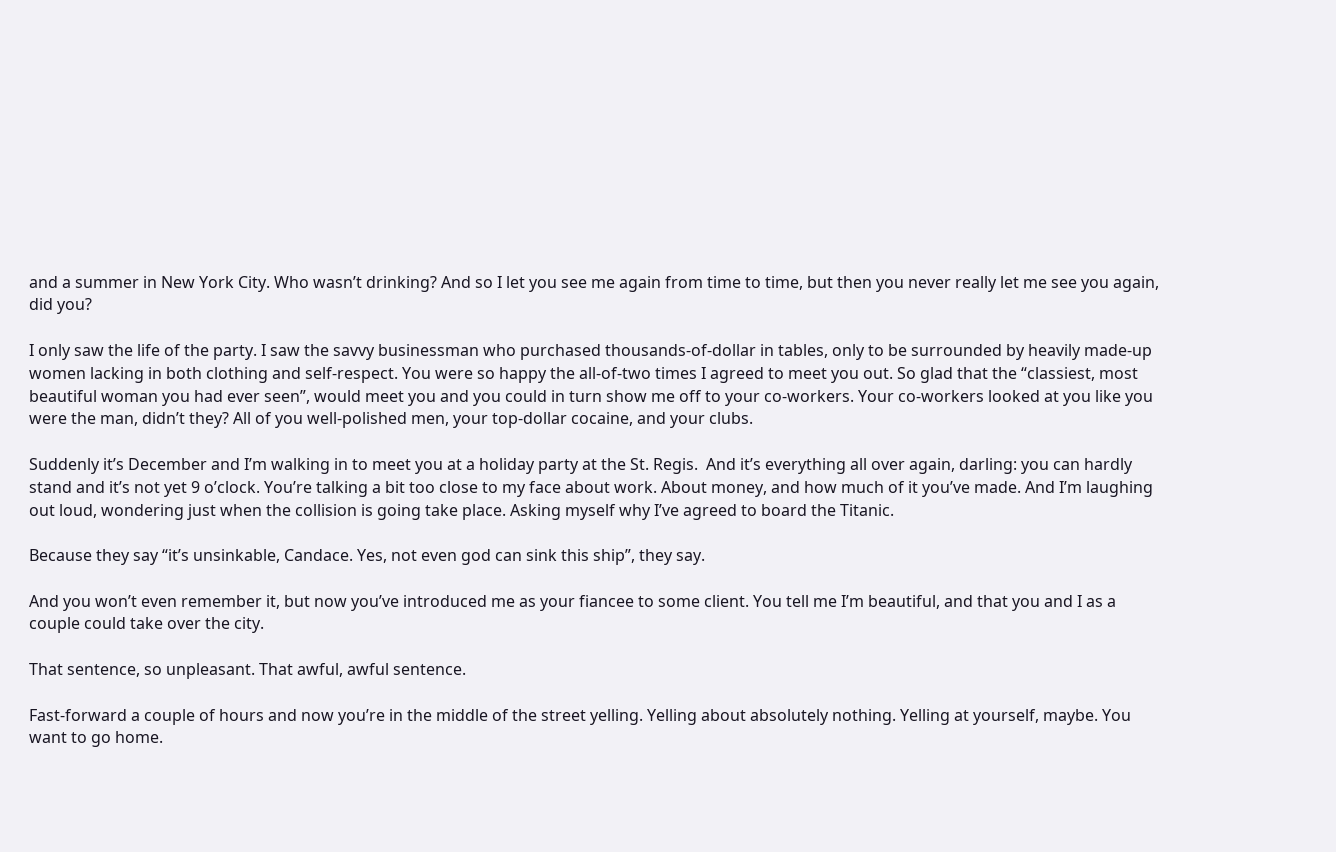and a summer in New York City. Who wasn’t drinking? And so I let you see me again from time to time, but then you never really let me see you again, did you?

I only saw the life of the party. I saw the savvy businessman who purchased thousands-of-dollar in tables, only to be surrounded by heavily made-up women lacking in both clothing and self-respect. You were so happy the all-of-two times I agreed to meet you out. So glad that the “classiest, most beautiful woman you had ever seen”, would meet you and you could in turn show me off to your co-workers. Your co-workers looked at you like you were the man, didn’t they? All of you well-polished men, your top-dollar cocaine, and your clubs.

Suddenly it’s December and I’m walking in to meet you at a holiday party at the St. Regis.  And it’s everything all over again, darling: you can hardly stand and it’s not yet 9 o’clock. You’re talking a bit too close to my face about work. About money, and how much of it you’ve made. And I’m laughing out loud, wondering just when the collision is going take place. Asking myself why I’ve agreed to board the Titanic.

Because they say “it’s unsinkable, Candace. Yes, not even god can sink this ship”, they say.

And you won’t even remember it, but now you’ve introduced me as your fiancee to some client. You tell me I’m beautiful, and that you and I as a couple could take over the city.

That sentence, so unpleasant. That awful, awful sentence.

Fast-forward a couple of hours and now you’re in the middle of the street yelling. Yelling about absolutely nothing. Yelling at yourself, maybe. You want to go home.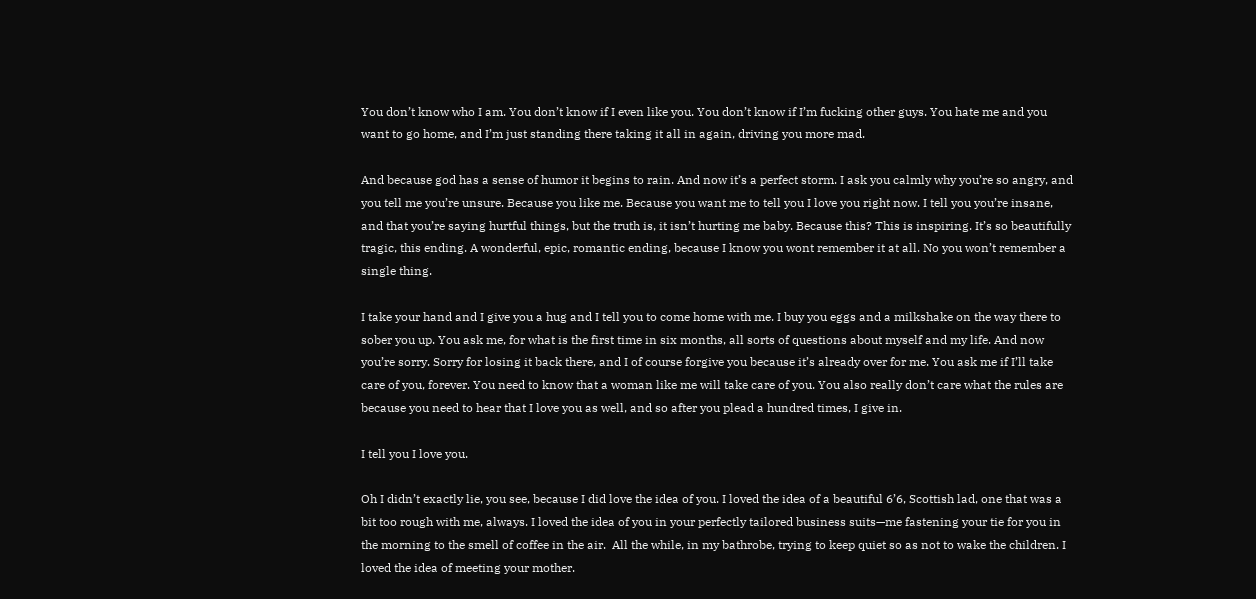You don’t know who I am. You don’t know if I even like you. You don’t know if I’m fucking other guys. You hate me and you want to go home, and I’m just standing there taking it all in again, driving you more mad.

And because god has a sense of humor it begins to rain. And now it’s a perfect storm. I ask you calmly why you’re so angry, and you tell me you’re unsure. Because you like me. Because you want me to tell you I love you right now. I tell you you’re insane, and that you’re saying hurtful things, but the truth is, it isn’t hurting me baby. Because this? This is inspiring. It’s so beautifully tragic, this ending. A wonderful, epic, romantic ending, because I know you wont remember it at all. No you won’t remember a single thing.

I take your hand and I give you a hug and I tell you to come home with me. I buy you eggs and a milkshake on the way there to sober you up. You ask me, for what is the first time in six months, all sorts of questions about myself and my life. And now you’re sorry. Sorry for losing it back there, and I of course forgive you because it’s already over for me. You ask me if I’ll take care of you, forever. You need to know that a woman like me will take care of you. You also really don’t care what the rules are because you need to hear that I love you as well, and so after you plead a hundred times, I give in.

I tell you I love you.

Oh I didn’t exactly lie, you see, because I did love the idea of you. I loved the idea of a beautiful 6’6, Scottish lad, one that was a bit too rough with me, always. I loved the idea of you in your perfectly tailored business suits—me fastening your tie for you in the morning to the smell of coffee in the air.  All the while, in my bathrobe, trying to keep quiet so as not to wake the children. I loved the idea of meeting your mother.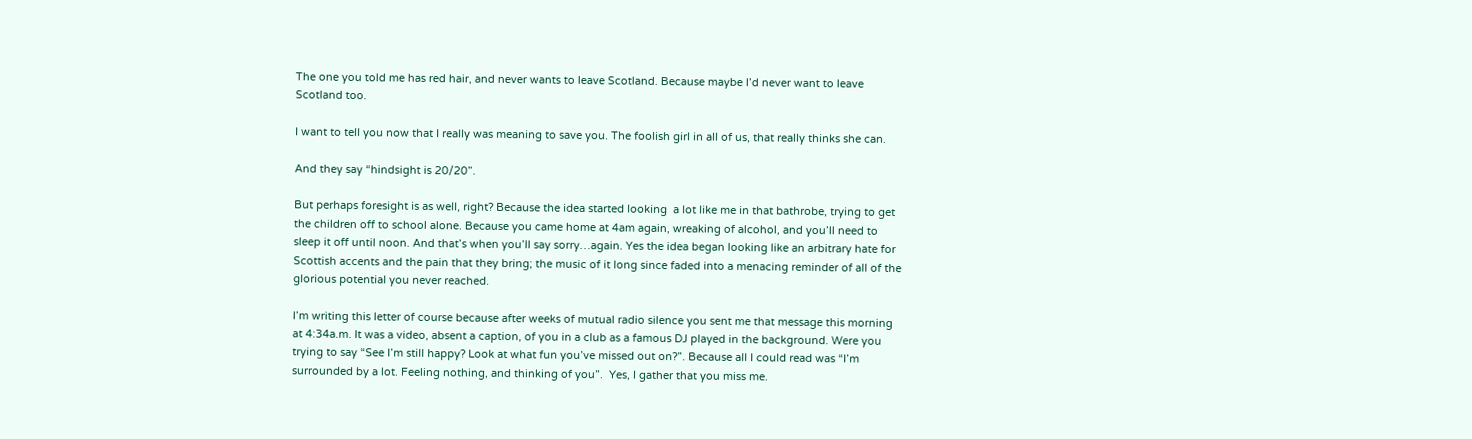The one you told me has red hair, and never wants to leave Scotland. Because maybe I’d never want to leave Scotland too.

I want to tell you now that I really was meaning to save you. The foolish girl in all of us, that really thinks she can.

And they say “hindsight is 20/20”.

But perhaps foresight is as well, right? Because the idea started looking  a lot like me in that bathrobe, trying to get the children off to school alone. Because you came home at 4am again, wreaking of alcohol, and you’ll need to sleep it off until noon. And that’s when you’ll say sorry…again. Yes the idea began looking like an arbitrary hate for Scottish accents and the pain that they bring; the music of it long since faded into a menacing reminder of all of the glorious potential you never reached.

I’m writing this letter of course because after weeks of mutual radio silence you sent me that message this morning at 4:34a.m. It was a video, absent a caption, of you in a club as a famous DJ played in the background. Were you trying to say “See I’m still happy? Look at what fun you’ve missed out on?”. Because all I could read was “I’m surrounded by a lot. Feeling nothing, and thinking of you”.  Yes, I gather that you miss me.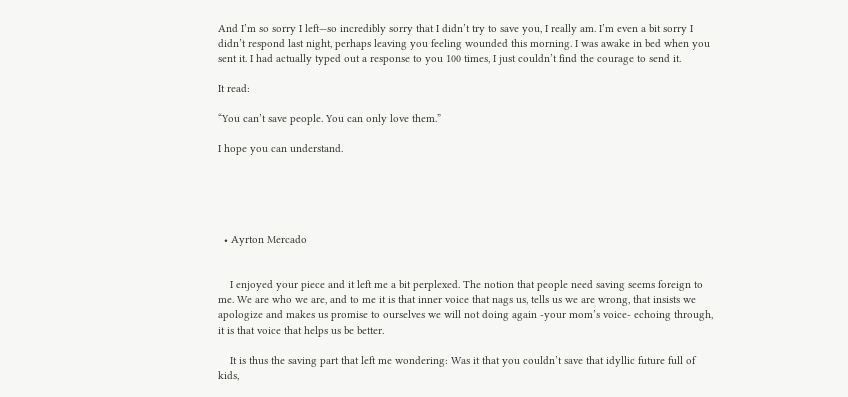And I’m so sorry I left—so incredibly sorry that I didn’t try to save you, I really am. I’m even a bit sorry I didn’t respond last night, perhaps leaving you feeling wounded this morning. I was awake in bed when you sent it. I had actually typed out a response to you 100 times, I just couldn’t find the courage to send it.

It read:

“You can’t save people. You can only love them.”

I hope you can understand.





  • Ayrton Mercado


    I enjoyed your piece and it left me a bit perplexed. The notion that people need saving seems foreign to me. We are who we are, and to me it is that inner voice that nags us, tells us we are wrong, that insists we apologize and makes us promise to ourselves we will not doing again -your mom’s voice- echoing through, it is that voice that helps us be better.

    It is thus the saving part that left me wondering: Was it that you couldn’t save that idyllic future full of kids,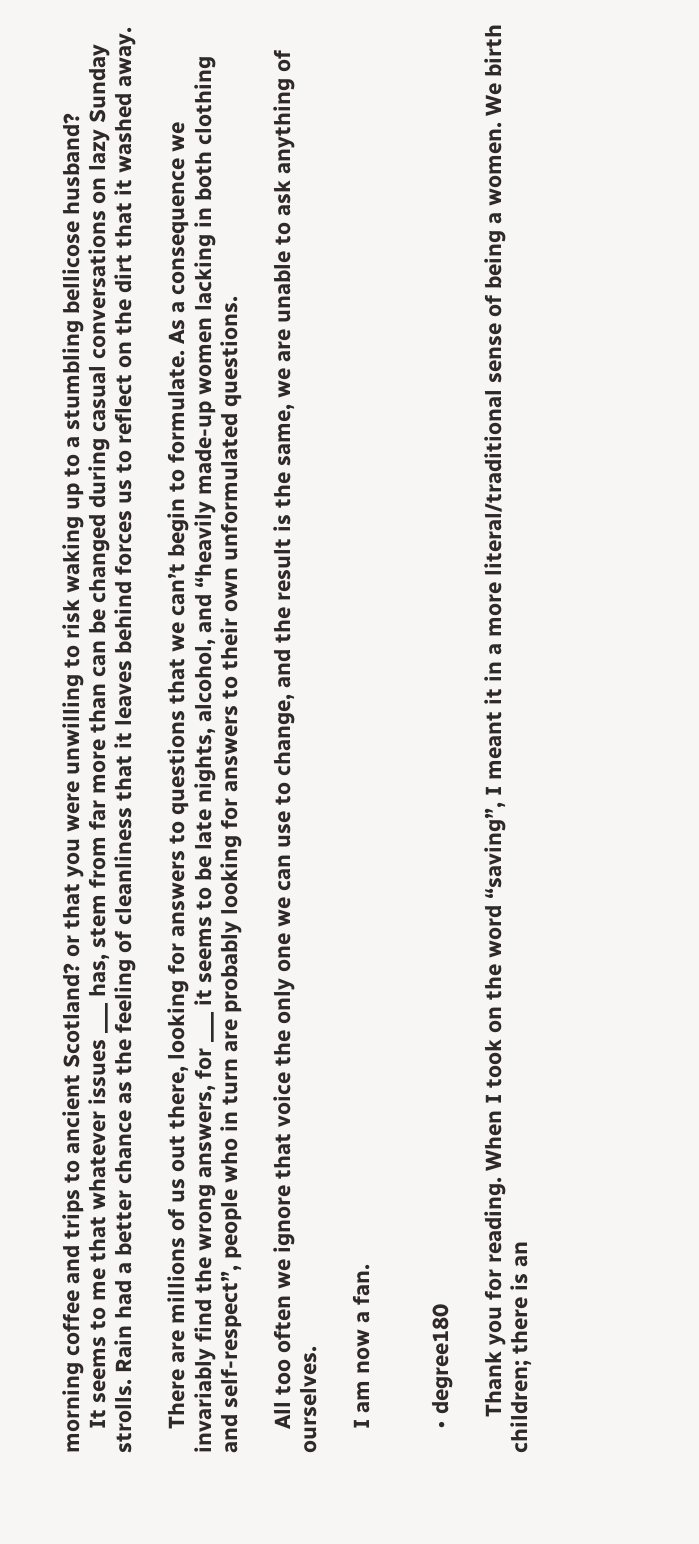morning coffee and trips to ancient Scotland? or that you were unwilling to risk waking up to a stumbling bellicose husband?
    It seems to me that whatever issues ___ has, stem from far more than can be changed during casual conversations on lazy Sunday strolls. Rain had a better chance as the feeling of cleanliness that it leaves behind forces us to reflect on the dirt that it washed away.

    There are millions of us out there, looking for answers to questions that we can’t begin to formulate. As a consequence we invariably find the wrong answers, for ___ it seems to be late nights, alcohol, and “heavily made-up women lacking in both clothing and self-respect”, people who in turn are probably looking for answers to their own unformulated questions.

    All too often we ignore that voice the only one we can use to change, and the result is the same, we are unable to ask anything of ourselves.

    I am now a fan.


    • degree180

      Thank you for reading. When I took on the word “saving”, I meant it in a more literal/traditional sense of being a women. We birth children; there is an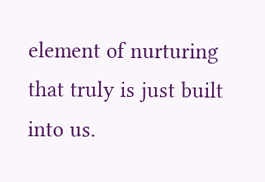element of nurturing that truly is just built into us.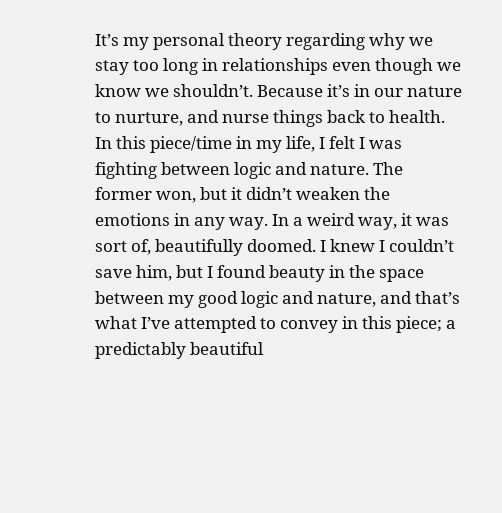It’s my personal theory regarding why we stay too long in relationships even though we know we shouldn’t. Because it’s in our nature to nurture, and nurse things back to health. In this piece/time in my life, I felt I was fighting between logic and nature. The former won, but it didn’t weaken the emotions in any way. In a weird way, it was sort of, beautifully doomed. I knew I couldn’t save him, but I found beauty in the space between my good logic and nature, and that’s what I’ve attempted to convey in this piece; a predictably beautiful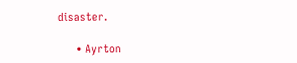disaster.

      • Ayrton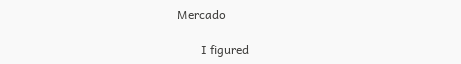Mercado

        I figured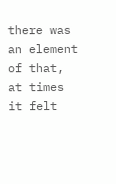there was an element of that, at times it felt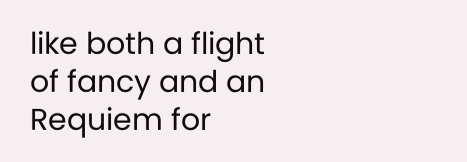like both a flight of fancy and an Requiem for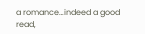a romance…indeed a good read,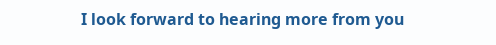I look forward to hearing more from you